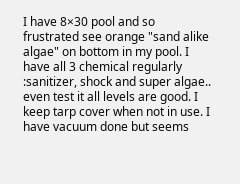I have 8×30 pool and so frustrated see orange "sand alike algae" on bottom in my pool. I have all 3 chemical regularly :sanitizer, shock and super algae.. even test it all levels are good. I keep tarp cover when not in use. I have vacuum done but seems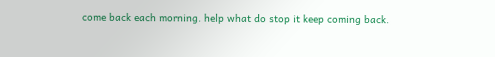come back each morning. help what do stop it keep coming back.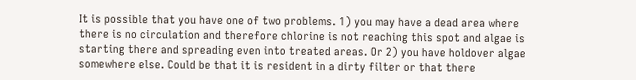It is possible that you have one of two problems. 1) you may have a dead area where there is no circulation and therefore chlorine is not reaching this spot and algae is starting there and spreading even into treated areas. Or 2) you have holdover algae somewhere else. Could be that it is resident in a dirty filter or that there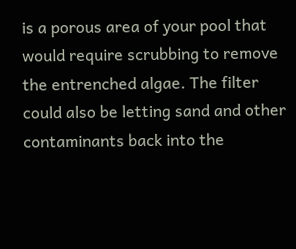is a porous area of your pool that would require scrubbing to remove the entrenched algae. The filter could also be letting sand and other contaminants back into the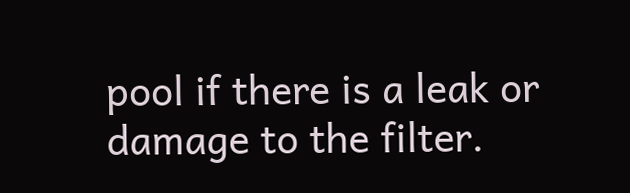pool if there is a leak or damage to the filter.